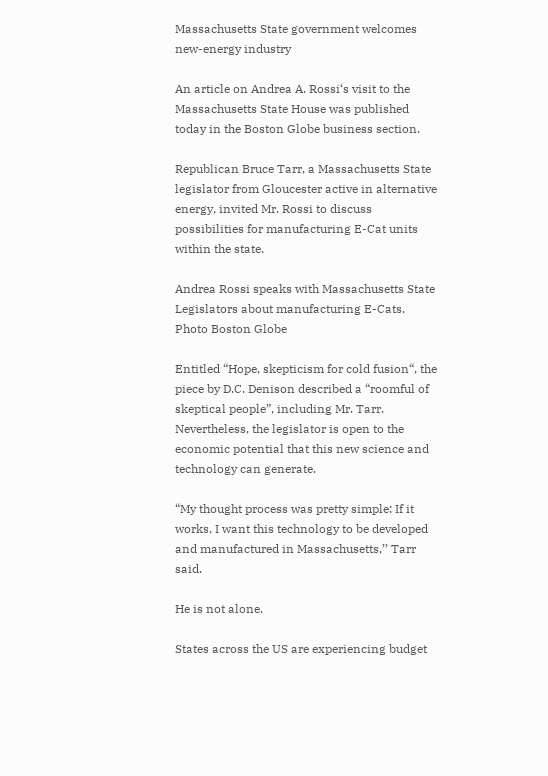Massachusetts State government welcomes new-energy industry

An article on Andrea A. Rossi‘s visit to the Massachusetts State House was published today in the Boston Globe business section.

Republican Bruce Tarr, a Massachusetts State legislator from Gloucester active in alternative energy, invited Mr. Rossi to discuss possibilities for manufacturing E-Cat units within the state.

Andrea Rossi speaks with Massachusetts State Legislators about manufacturing E-Cats. Photo Boston Globe

Entitled “Hope, skepticism for cold fusion“, the piece by D.C. Denison described a “roomful of skeptical people”, including Mr. Tarr. Nevertheless, the legislator is open to the economic potential that this new science and technology can generate.

“My thought process was pretty simple: If it works, I want this technology to be developed and manufactured in Massachusetts,’’ Tarr said.

He is not alone.

States across the US are experiencing budget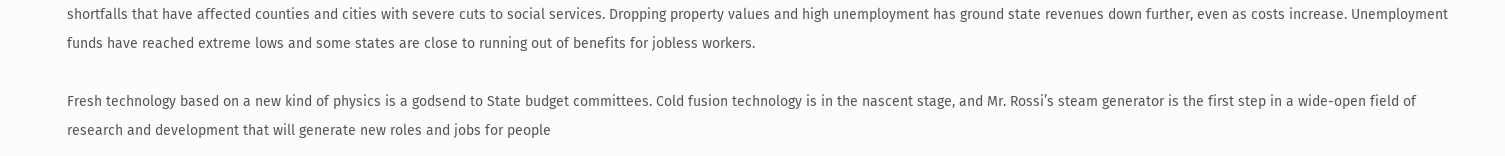shortfalls that have affected counties and cities with severe cuts to social services. Dropping property values and high unemployment has ground state revenues down further, even as costs increase. Unemployment funds have reached extreme lows and some states are close to running out of benefits for jobless workers.

Fresh technology based on a new kind of physics is a godsend to State budget committees. Cold fusion technology is in the nascent stage, and Mr. Rossi’s steam generator is the first step in a wide-open field of research and development that will generate new roles and jobs for people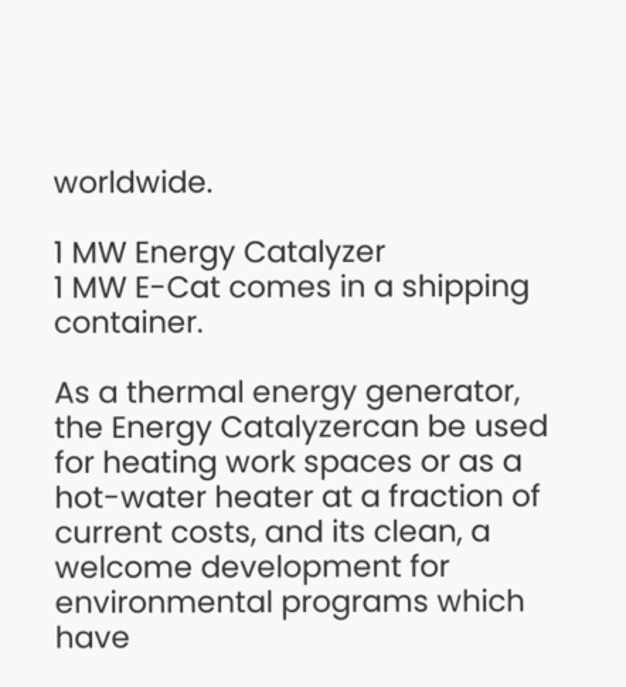worldwide.

1 MW Energy Catalyzer
1 MW E-Cat comes in a shipping container.

As a thermal energy generator, the Energy Catalyzercan be used for heating work spaces or as a hot-water heater at a fraction of current costs, and its clean, a welcome development for environmental programs which have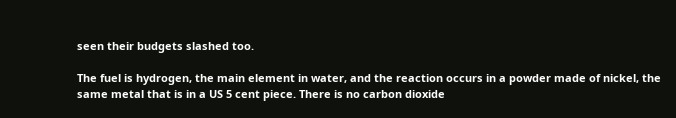seen their budgets slashed too.

The fuel is hydrogen, the main element in water, and the reaction occurs in a powder made of nickel, the same metal that is in a US 5 cent piece. There is no carbon dioxide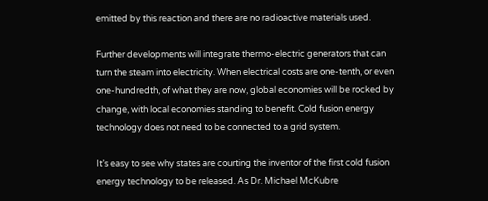emitted by this reaction and there are no radioactive materials used.

Further developments will integrate thermo-electric generators that can turn the steam into electricity. When electrical costs are one-tenth, or even one-hundredth, of what they are now, global economies will be rocked by change, with local economies standing to benefit. Cold fusion energy technology does not need to be connected to a grid system.

It’s easy to see why states are courting the inventor of the first cold fusion energy technology to be released. As Dr. Michael McKubre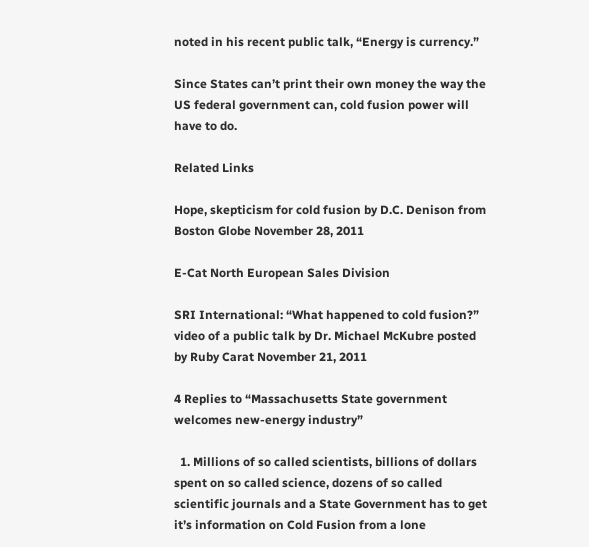noted in his recent public talk, “Energy is currency.”

Since States can’t print their own money the way the US federal government can, cold fusion power will have to do.

Related Links

Hope, skepticism for cold fusion by D.C. Denison from Boston Globe November 28, 2011

E-Cat North European Sales Division

SRI International: “What happened to cold fusion?” video of a public talk by Dr. Michael McKubre posted by Ruby Carat November 21, 2011

4 Replies to “Massachusetts State government welcomes new-energy industry”

  1. Millions of so called scientists, billions of dollars spent on so called science, dozens of so called scientific journals and a State Government has to get it’s information on Cold Fusion from a lone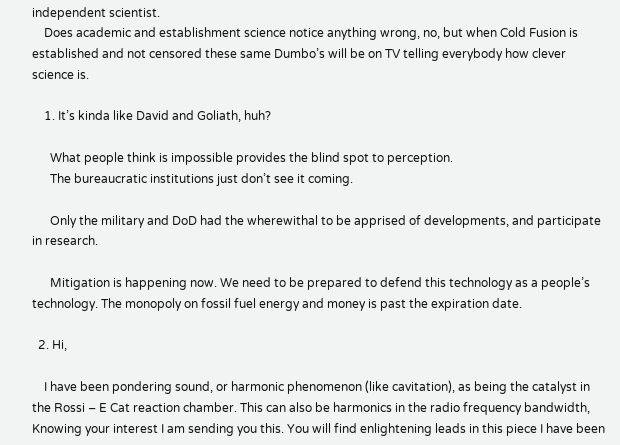independent scientist.
    Does academic and establishment science notice anything wrong, no, but when Cold Fusion is established and not censored these same Dumbo’s will be on TV telling everybody how clever science is.

    1. It’s kinda like David and Goliath, huh?

      What people think is impossible provides the blind spot to perception.
      The bureaucratic institutions just don’t see it coming.

      Only the military and DoD had the wherewithal to be apprised of developments, and participate in research.

      Mitigation is happening now. We need to be prepared to defend this technology as a people’s technology. The monopoly on fossil fuel energy and money is past the expiration date.

  2. Hi,

    I have been pondering sound, or harmonic phenomenon (like cavitation), as being the catalyst in the Rossi – E Cat reaction chamber. This can also be harmonics in the radio frequency bandwidth, Knowing your interest I am sending you this. You will find enlightening leads in this piece I have been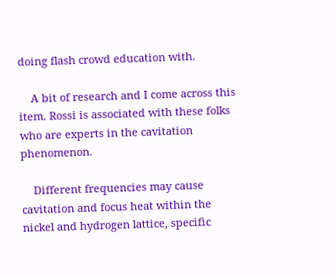doing flash crowd education with.

    A bit of research and I come across this item. Rossi is associated with these folks who are experts in the cavitation phenomenon.

    Different frequencies may cause cavitation and focus heat within the nickel and hydrogen lattice, specific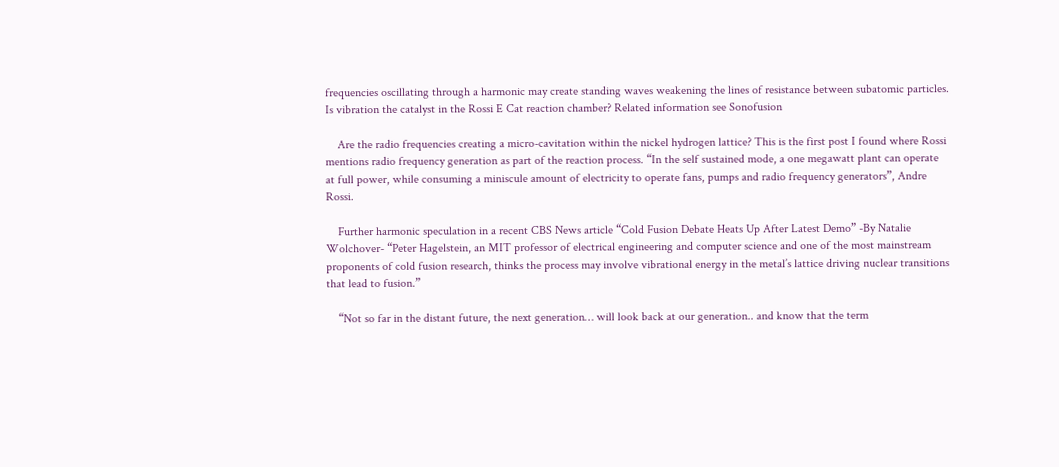frequencies oscillating through a harmonic may create standing waves weakening the lines of resistance between subatomic particles. Is vibration the catalyst in the Rossi E Cat reaction chamber? Related information see Sonofusion

    Are the radio frequencies creating a micro-cavitation within the nickel hydrogen lattice? This is the first post I found where Rossi mentions radio frequency generation as part of the reaction process. “In the self sustained mode, a one megawatt plant can operate at full power, while consuming a miniscule amount of electricity to operate fans, pumps and radio frequency generators”, Andre Rossi.

    Further harmonic speculation in a recent CBS News article “Cold Fusion Debate Heats Up After Latest Demo” -By Natalie Wolchover- “Peter Hagelstein, an MIT professor of electrical engineering and computer science and one of the most mainstream proponents of cold fusion research, thinks the process may involve vibrational energy in the metal’s lattice driving nuclear transitions that lead to fusion.”

    “Not so far in the distant future, the next generation… will look back at our generation.. and know that the term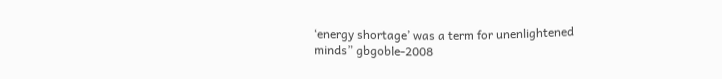‘energy shortage’ was a term for unenlightened minds” gbgoble-2008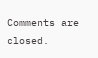Comments are closed.